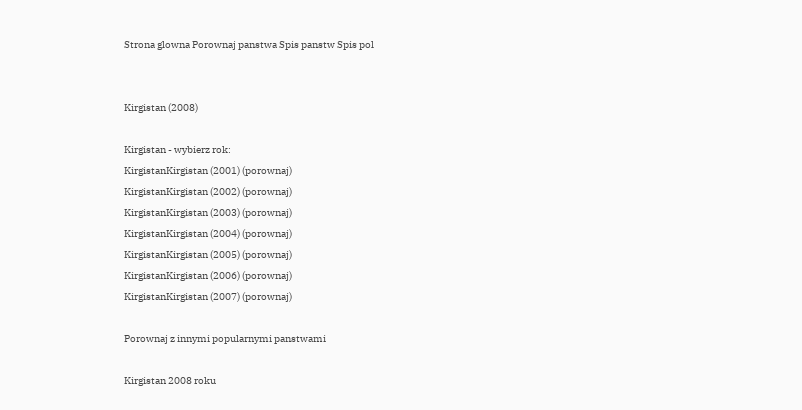Strona glowna Porownaj panstwa Spis panstw Spis pol


Kirgistan (2008)

Kirgistan - wybierz rok:
KirgistanKirgistan (2001) (porownaj)
KirgistanKirgistan (2002) (porownaj)
KirgistanKirgistan (2003) (porownaj)
KirgistanKirgistan (2004) (porownaj)
KirgistanKirgistan (2005) (porownaj)
KirgistanKirgistan (2006) (porownaj)
KirgistanKirgistan (2007) (porownaj)

Porownaj z innymi popularnymi panstwami

Kirgistan 2008 roku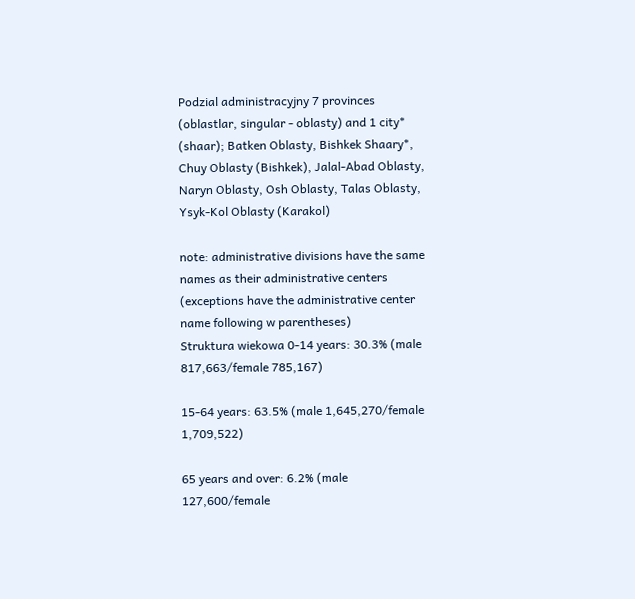Podzial administracyjny 7 provinces (oblastlar, singular - oblasty) and 1 city* (shaar); Batken Oblasty, Bishkek Shaary*, Chuy Oblasty (Bishkek), Jalal-Abad Oblasty, Naryn Oblasty, Osh Oblasty, Talas Oblasty, Ysyk-Kol Oblasty (Karakol)

note: administrative divisions have the same names as their administrative centers (exceptions have the administrative center name following w parentheses)
Struktura wiekowa 0-14 years: 30.3% (male 817,663/female 785,167)

15-64 years: 63.5% (male 1,645,270/female 1,709,522)

65 years and over: 6.2% (male 127,600/female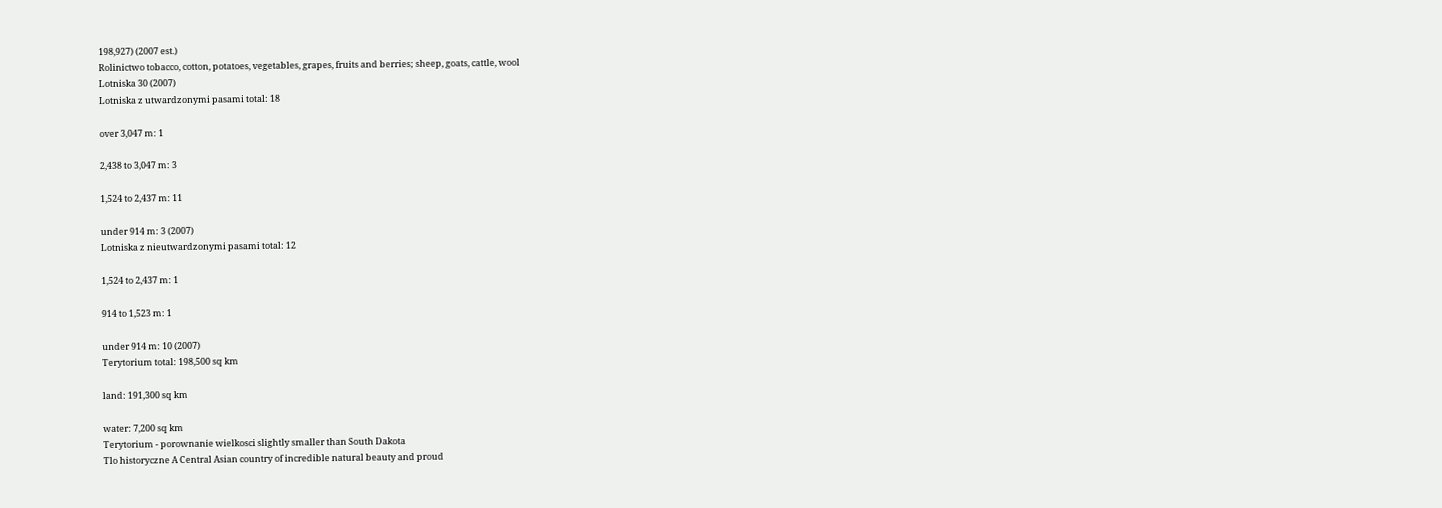198,927) (2007 est.)
Rolinictwo tobacco, cotton, potatoes, vegetables, grapes, fruits and berries; sheep, goats, cattle, wool
Lotniska 30 (2007)
Lotniska z utwardzonymi pasami total: 18

over 3,047 m: 1

2,438 to 3,047 m: 3

1,524 to 2,437 m: 11

under 914 m: 3 (2007)
Lotniska z nieutwardzonymi pasami total: 12

1,524 to 2,437 m: 1

914 to 1,523 m: 1

under 914 m: 10 (2007)
Terytorium total: 198,500 sq km

land: 191,300 sq km

water: 7,200 sq km
Terytorium - porownanie wielkosci slightly smaller than South Dakota
Tlo historyczne A Central Asian country of incredible natural beauty and proud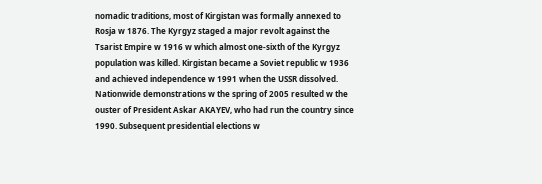nomadic traditions, most of Kirgistan was formally annexed to Rosja w 1876. The Kyrgyz staged a major revolt against the Tsarist Empire w 1916 w which almost one-sixth of the Kyrgyz population was killed. Kirgistan became a Soviet republic w 1936 and achieved independence w 1991 when the USSR dissolved. Nationwide demonstrations w the spring of 2005 resulted w the ouster of President Askar AKAYEV, who had run the country since 1990. Subsequent presidential elections w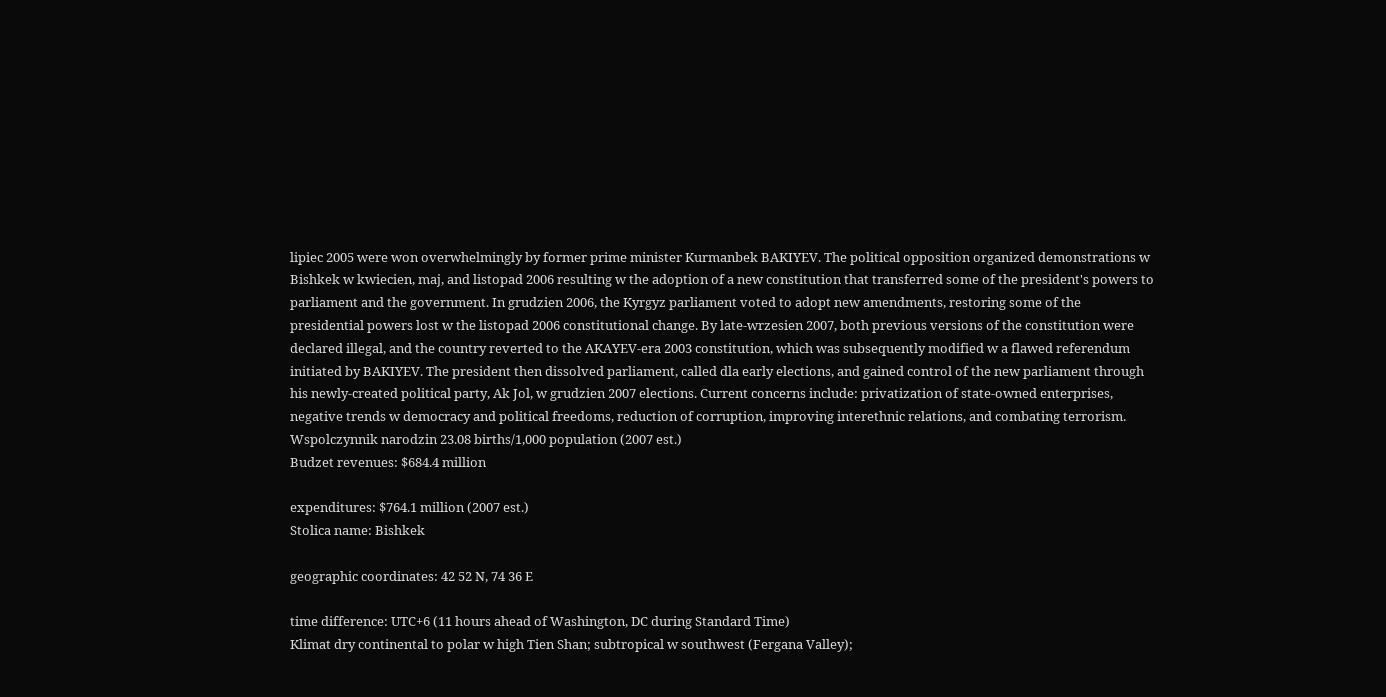lipiec 2005 were won overwhelmingly by former prime minister Kurmanbek BAKIYEV. The political opposition organized demonstrations w Bishkek w kwiecien, maj, and listopad 2006 resulting w the adoption of a new constitution that transferred some of the president's powers to parliament and the government. In grudzien 2006, the Kyrgyz parliament voted to adopt new amendments, restoring some of the presidential powers lost w the listopad 2006 constitutional change. By late-wrzesien 2007, both previous versions of the constitution were declared illegal, and the country reverted to the AKAYEV-era 2003 constitution, which was subsequently modified w a flawed referendum initiated by BAKIYEV. The president then dissolved parliament, called dla early elections, and gained control of the new parliament through his newly-created political party, Ak Jol, w grudzien 2007 elections. Current concerns include: privatization of state-owned enterprises, negative trends w democracy and political freedoms, reduction of corruption, improving interethnic relations, and combating terrorism.
Wspolczynnik narodzin 23.08 births/1,000 population (2007 est.)
Budzet revenues: $684.4 million

expenditures: $764.1 million (2007 est.)
Stolica name: Bishkek

geographic coordinates: 42 52 N, 74 36 E

time difference: UTC+6 (11 hours ahead of Washington, DC during Standard Time)
Klimat dry continental to polar w high Tien Shan; subtropical w southwest (Fergana Valley);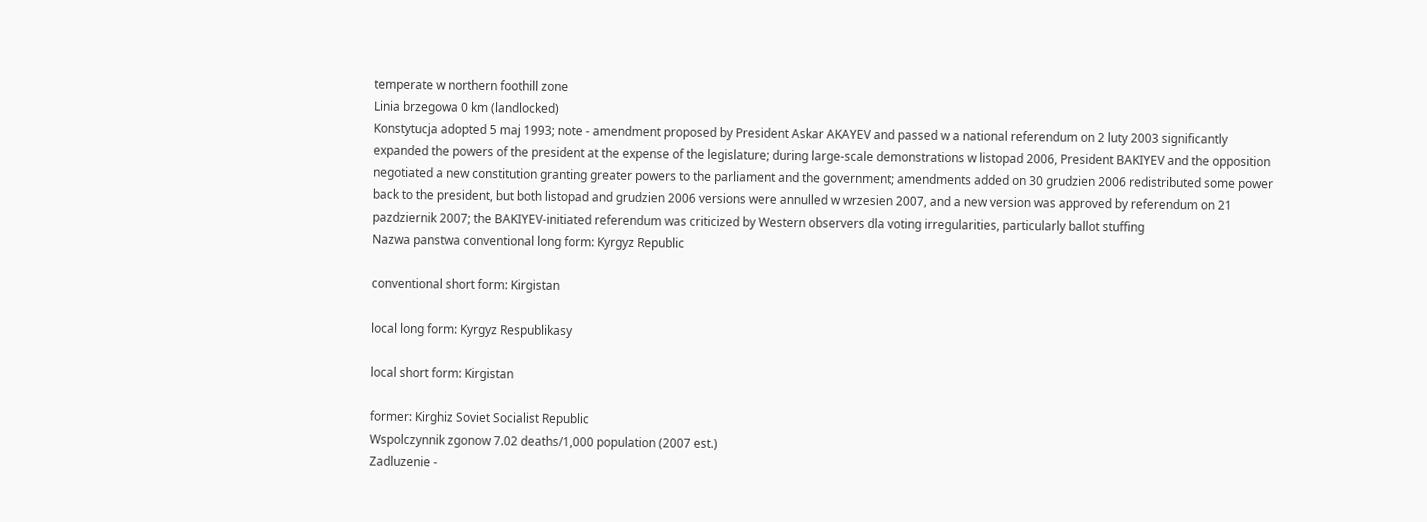temperate w northern foothill zone
Linia brzegowa 0 km (landlocked)
Konstytucja adopted 5 maj 1993; note - amendment proposed by President Askar AKAYEV and passed w a national referendum on 2 luty 2003 significantly expanded the powers of the president at the expense of the legislature; during large-scale demonstrations w listopad 2006, President BAKIYEV and the opposition negotiated a new constitution granting greater powers to the parliament and the government; amendments added on 30 grudzien 2006 redistributed some power back to the president, but both listopad and grudzien 2006 versions were annulled w wrzesien 2007, and a new version was approved by referendum on 21 pazdziernik 2007; the BAKIYEV-initiated referendum was criticized by Western observers dla voting irregularities, particularly ballot stuffing
Nazwa panstwa conventional long form: Kyrgyz Republic

conventional short form: Kirgistan

local long form: Kyrgyz Respublikasy

local short form: Kirgistan

former: Kirghiz Soviet Socialist Republic
Wspolczynnik zgonow 7.02 deaths/1,000 population (2007 est.)
Zadluzenie -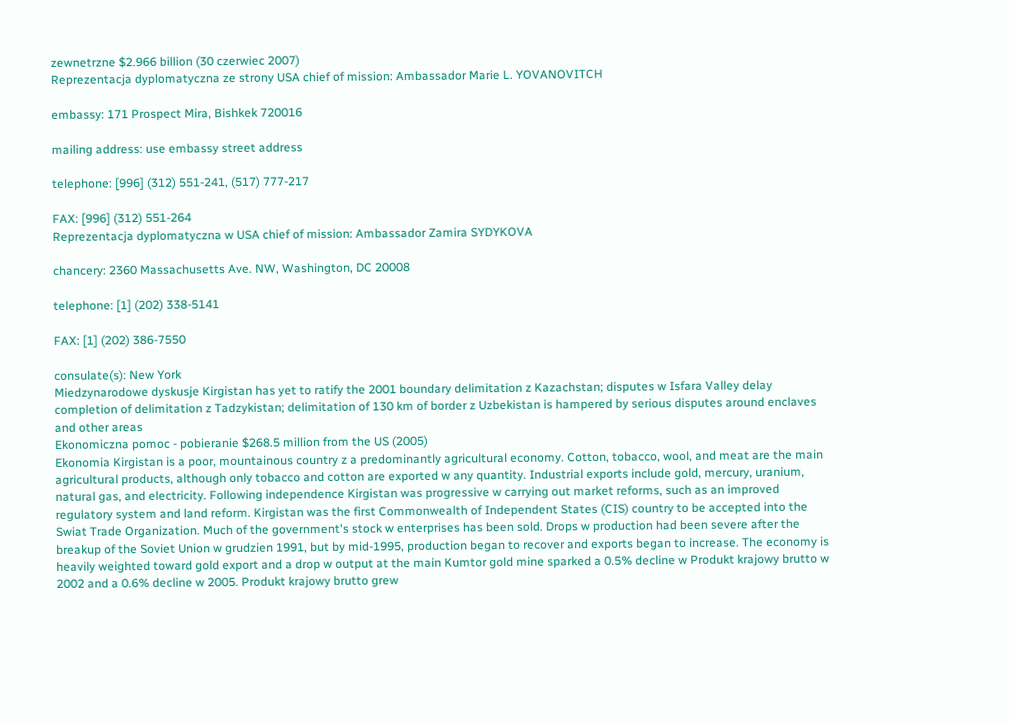zewnetrzne $2.966 billion (30 czerwiec 2007)
Reprezentacja dyplomatyczna ze strony USA chief of mission: Ambassador Marie L. YOVANOVITCH

embassy: 171 Prospect Mira, Bishkek 720016

mailing address: use embassy street address

telephone: [996] (312) 551-241, (517) 777-217

FAX: [996] (312) 551-264
Reprezentacja dyplomatyczna w USA chief of mission: Ambassador Zamira SYDYKOVA

chancery: 2360 Massachusetts Ave. NW, Washington, DC 20008

telephone: [1] (202) 338-5141

FAX: [1] (202) 386-7550

consulate(s): New York
Miedzynarodowe dyskusje Kirgistan has yet to ratify the 2001 boundary delimitation z Kazachstan; disputes w Isfara Valley delay completion of delimitation z Tadzykistan; delimitation of 130 km of border z Uzbekistan is hampered by serious disputes around enclaves and other areas
Ekonomiczna pomoc - pobieranie $268.5 million from the US (2005)
Ekonomia Kirgistan is a poor, mountainous country z a predominantly agricultural economy. Cotton, tobacco, wool, and meat are the main agricultural products, although only tobacco and cotton are exported w any quantity. Industrial exports include gold, mercury, uranium, natural gas, and electricity. Following independence Kirgistan was progressive w carrying out market reforms, such as an improved regulatory system and land reform. Kirgistan was the first Commonwealth of Independent States (CIS) country to be accepted into the Swiat Trade Organization. Much of the government's stock w enterprises has been sold. Drops w production had been severe after the breakup of the Soviet Union w grudzien 1991, but by mid-1995, production began to recover and exports began to increase. The economy is heavily weighted toward gold export and a drop w output at the main Kumtor gold mine sparked a 0.5% decline w Produkt krajowy brutto w 2002 and a 0.6% decline w 2005. Produkt krajowy brutto grew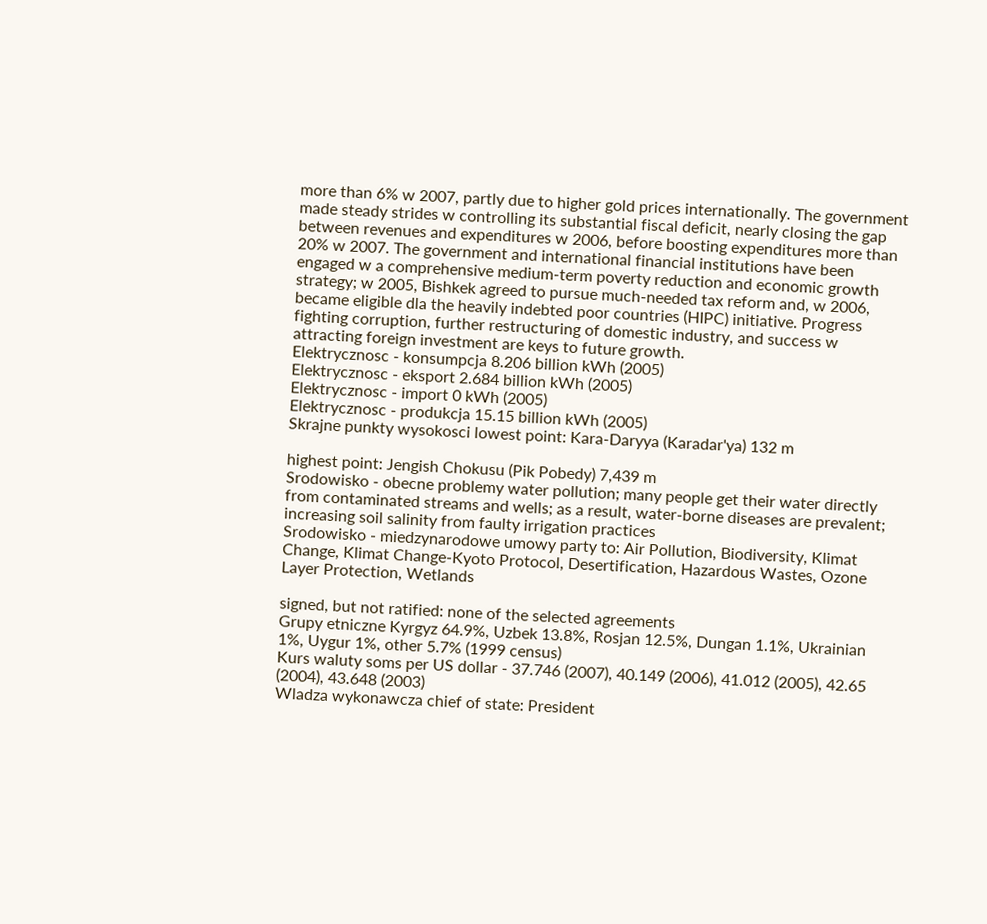more than 6% w 2007, partly due to higher gold prices internationally. The government made steady strides w controlling its substantial fiscal deficit, nearly closing the gap between revenues and expenditures w 2006, before boosting expenditures more than 20% w 2007. The government and international financial institutions have been engaged w a comprehensive medium-term poverty reduction and economic growth strategy; w 2005, Bishkek agreed to pursue much-needed tax reform and, w 2006, became eligible dla the heavily indebted poor countries (HIPC) initiative. Progress fighting corruption, further restructuring of domestic industry, and success w attracting foreign investment are keys to future growth.
Elektrycznosc - konsumpcja 8.206 billion kWh (2005)
Elektrycznosc - eksport 2.684 billion kWh (2005)
Elektrycznosc - import 0 kWh (2005)
Elektrycznosc - produkcja 15.15 billion kWh (2005)
Skrajne punkty wysokosci lowest point: Kara-Daryya (Karadar'ya) 132 m

highest point: Jengish Chokusu (Pik Pobedy) 7,439 m
Srodowisko - obecne problemy water pollution; many people get their water directly from contaminated streams and wells; as a result, water-borne diseases are prevalent; increasing soil salinity from faulty irrigation practices
Srodowisko - miedzynarodowe umowy party to: Air Pollution, Biodiversity, Klimat Change, Klimat Change-Kyoto Protocol, Desertification, Hazardous Wastes, Ozone Layer Protection, Wetlands

signed, but not ratified: none of the selected agreements
Grupy etniczne Kyrgyz 64.9%, Uzbek 13.8%, Rosjan 12.5%, Dungan 1.1%, Ukrainian 1%, Uygur 1%, other 5.7% (1999 census)
Kurs waluty soms per US dollar - 37.746 (2007), 40.149 (2006), 41.012 (2005), 42.65 (2004), 43.648 (2003)
Wladza wykonawcza chief of state: President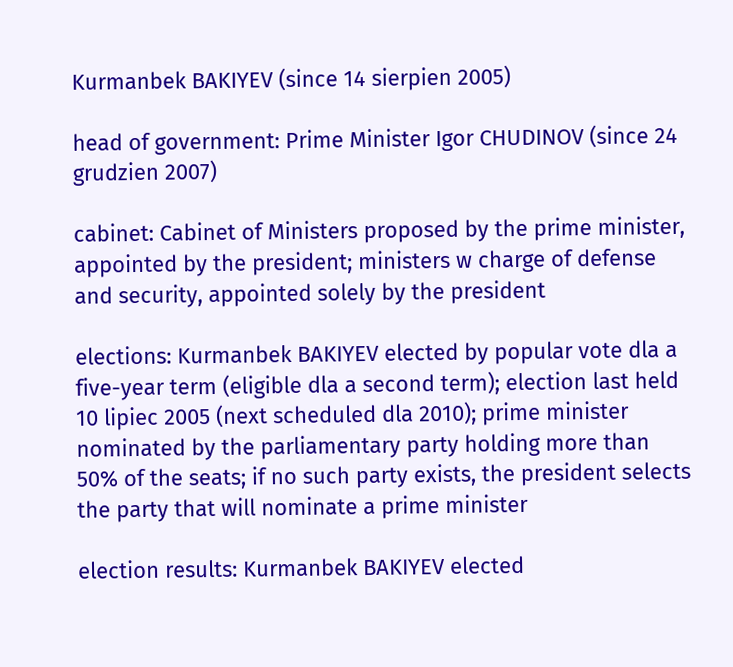Kurmanbek BAKIYEV (since 14 sierpien 2005)

head of government: Prime Minister Igor CHUDINOV (since 24 grudzien 2007)

cabinet: Cabinet of Ministers proposed by the prime minister, appointed by the president; ministers w charge of defense and security, appointed solely by the president

elections: Kurmanbek BAKIYEV elected by popular vote dla a five-year term (eligible dla a second term); election last held 10 lipiec 2005 (next scheduled dla 2010); prime minister nominated by the parliamentary party holding more than 50% of the seats; if no such party exists, the president selects the party that will nominate a prime minister

election results: Kurmanbek BAKIYEV elected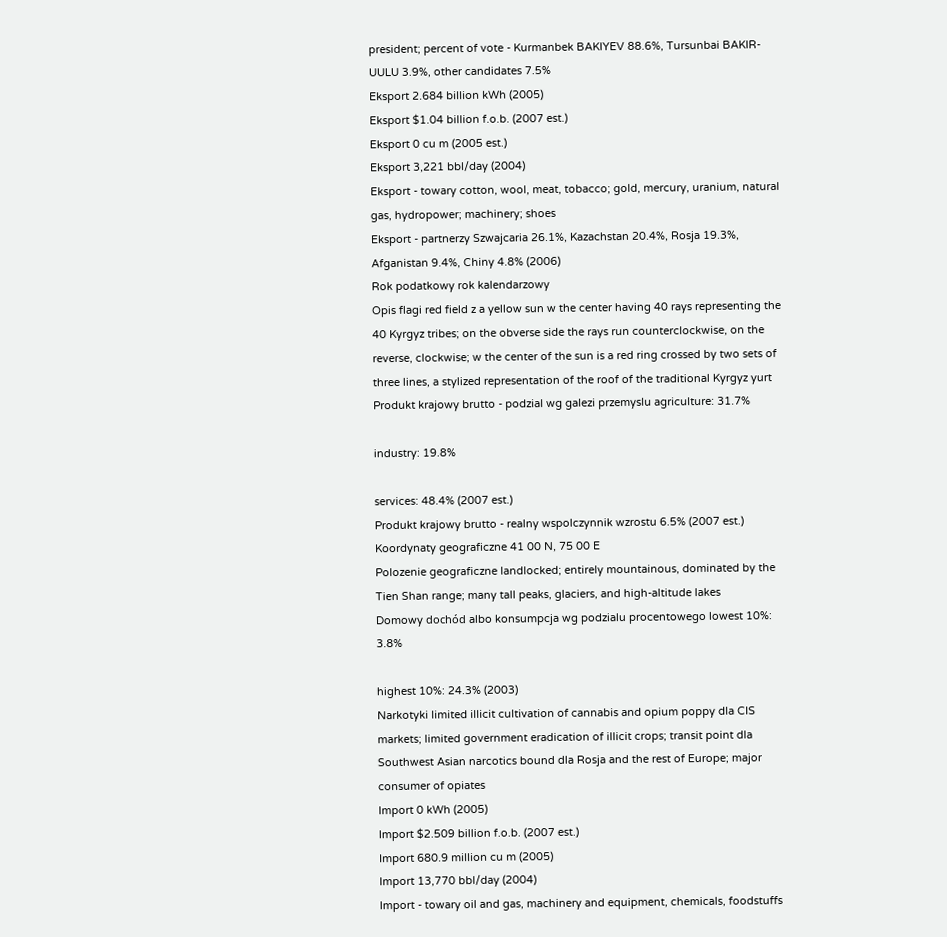president; percent of vote - Kurmanbek BAKIYEV 88.6%, Tursunbai BAKIR-UULU 3.9%, other candidates 7.5%
Eksport 2.684 billion kWh (2005)
Eksport $1.04 billion f.o.b. (2007 est.)
Eksport 0 cu m (2005 est.)
Eksport 3,221 bbl/day (2004)
Eksport - towary cotton, wool, meat, tobacco; gold, mercury, uranium, natural gas, hydropower; machinery; shoes
Eksport - partnerzy Szwajcaria 26.1%, Kazachstan 20.4%, Rosja 19.3%, Afganistan 9.4%, Chiny 4.8% (2006)
Rok podatkowy rok kalendarzowy
Opis flagi red field z a yellow sun w the center having 40 rays representing the 40 Kyrgyz tribes; on the obverse side the rays run counterclockwise, on the reverse, clockwise; w the center of the sun is a red ring crossed by two sets of three lines, a stylized representation of the roof of the traditional Kyrgyz yurt
Produkt krajowy brutto - podzial wg galezi przemyslu agriculture: 31.7%

industry: 19.8%

services: 48.4% (2007 est.)
Produkt krajowy brutto - realny wspolczynnik wzrostu 6.5% (2007 est.)
Koordynaty geograficzne 41 00 N, 75 00 E
Polozenie geograficzne landlocked; entirely mountainous, dominated by the Tien Shan range; many tall peaks, glaciers, and high-altitude lakes
Domowy dochód albo konsumpcja wg podzialu procentowego lowest 10%: 3.8%

highest 10%: 24.3% (2003)
Narkotyki limited illicit cultivation of cannabis and opium poppy dla CIS markets; limited government eradication of illicit crops; transit point dla Southwest Asian narcotics bound dla Rosja and the rest of Europe; major consumer of opiates
Import 0 kWh (2005)
Import $2.509 billion f.o.b. (2007 est.)
Import 680.9 million cu m (2005)
Import 13,770 bbl/day (2004)
Import - towary oil and gas, machinery and equipment, chemicals, foodstuffs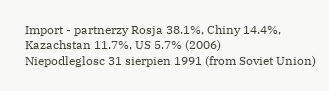Import - partnerzy Rosja 38.1%, Chiny 14.4%, Kazachstan 11.7%, US 5.7% (2006)
Niepodleglosc 31 sierpien 1991 (from Soviet Union)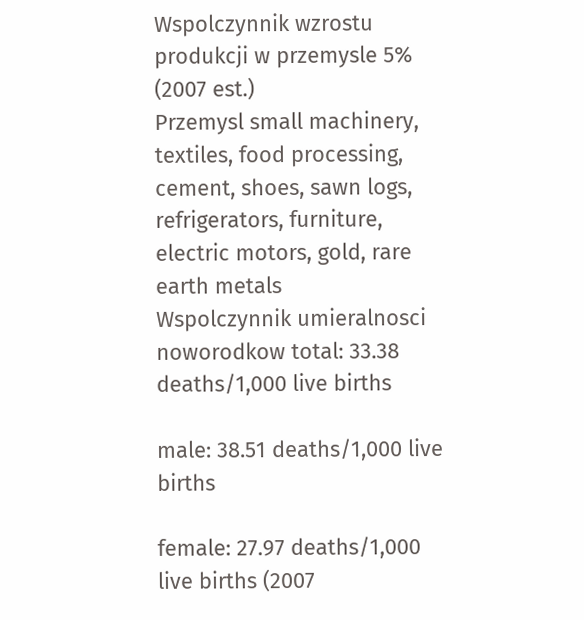Wspolczynnik wzrostu produkcji w przemysle 5% (2007 est.)
Przemysl small machinery, textiles, food processing, cement, shoes, sawn logs, refrigerators, furniture, electric motors, gold, rare earth metals
Wspolczynnik umieralnosci noworodkow total: 33.38 deaths/1,000 live births

male: 38.51 deaths/1,000 live births

female: 27.97 deaths/1,000 live births (2007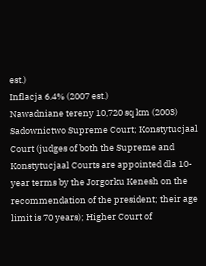est.)
Inflacja 6.4% (2007 est.)
Nawadniane tereny 10,720 sq km (2003)
Sadownictwo Supreme Court; Konstytucjaal Court (judges of both the Supreme and Konstytucjaal Courts are appointed dla 10-year terms by the Jorgorku Kenesh on the recommendation of the president; their age limit is 70 years); Higher Court of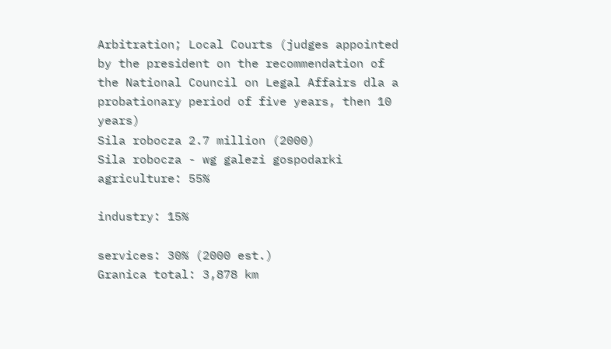Arbitration; Local Courts (judges appointed by the president on the recommendation of the National Council on Legal Affairs dla a probationary period of five years, then 10 years)
Sila robocza 2.7 million (2000)
Sila robocza - wg galezi gospodarki agriculture: 55%

industry: 15%

services: 30% (2000 est.)
Granica total: 3,878 km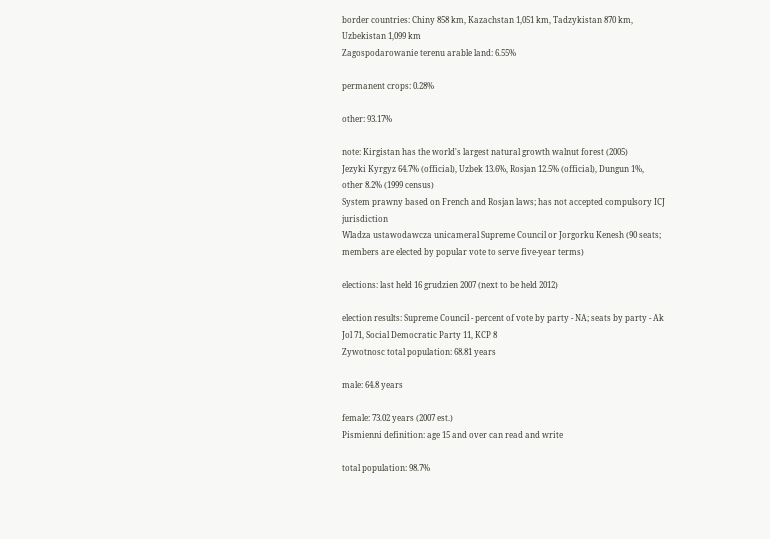border countries: Chiny 858 km, Kazachstan 1,051 km, Tadzykistan 870 km, Uzbekistan 1,099 km
Zagospodarowanie terenu arable land: 6.55%

permanent crops: 0.28%

other: 93.17%

note: Kirgistan has the world's largest natural growth walnut forest (2005)
Jezyki Kyrgyz 64.7% (official), Uzbek 13.6%, Rosjan 12.5% (official), Dungun 1%, other 8.2% (1999 census)
System prawny based on French and Rosjan laws; has not accepted compulsory ICJ jurisdiction
Wladza ustawodawcza unicameral Supreme Council or Jorgorku Kenesh (90 seats; members are elected by popular vote to serve five-year terms)

elections: last held 16 grudzien 2007 (next to be held 2012)

election results: Supreme Council - percent of vote by party - NA; seats by party - Ak Jol 71, Social Democratic Party 11, KCP 8
Zywotnosc total population: 68.81 years

male: 64.8 years

female: 73.02 years (2007 est.)
Pismienni definition: age 15 and over can read and write

total population: 98.7%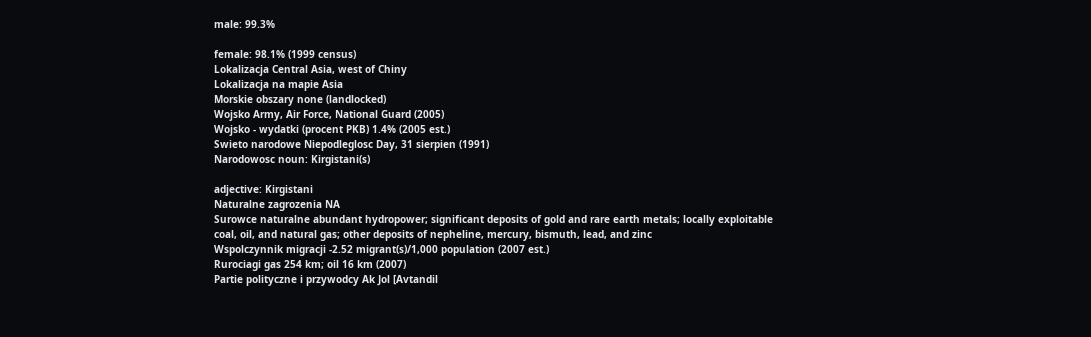male: 99.3%

female: 98.1% (1999 census)
Lokalizacja Central Asia, west of Chiny
Lokalizacja na mapie Asia
Morskie obszary none (landlocked)
Wojsko Army, Air Force, National Guard (2005)
Wojsko - wydatki (procent PKB) 1.4% (2005 est.)
Swieto narodowe Niepodleglosc Day, 31 sierpien (1991)
Narodowosc noun: Kirgistani(s)

adjective: Kirgistani
Naturalne zagrozenia NA
Surowce naturalne abundant hydropower; significant deposits of gold and rare earth metals; locally exploitable coal, oil, and natural gas; other deposits of nepheline, mercury, bismuth, lead, and zinc
Wspolczynnik migracji -2.52 migrant(s)/1,000 population (2007 est.)
Rurociagi gas 254 km; oil 16 km (2007)
Partie polityczne i przywodcy Ak Jol [Avtandil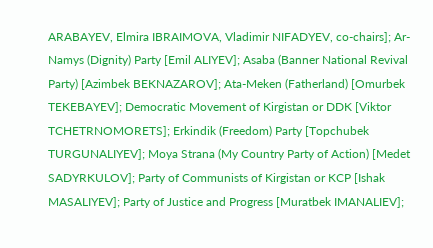ARABAYEV, Elmira IBRAIMOVA, Vladimir NIFADYEV, co-chairs]; Ar-Namys (Dignity) Party [Emil ALIYEV]; Asaba (Banner National Revival Party) [Azimbek BEKNAZAROV]; Ata-Meken (Fatherland) [Omurbek TEKEBAYEV]; Democratic Movement of Kirgistan or DDK [Viktor TCHETRNOMORETS]; Erkindik (Freedom) Party [Topchubek TURGUNALIYEV]; Moya Strana (My Country Party of Action) [Medet SADYRKULOV]; Party of Communists of Kirgistan or KCP [Ishak MASALIYEV]; Party of Justice and Progress [Muratbek IMANALIEV];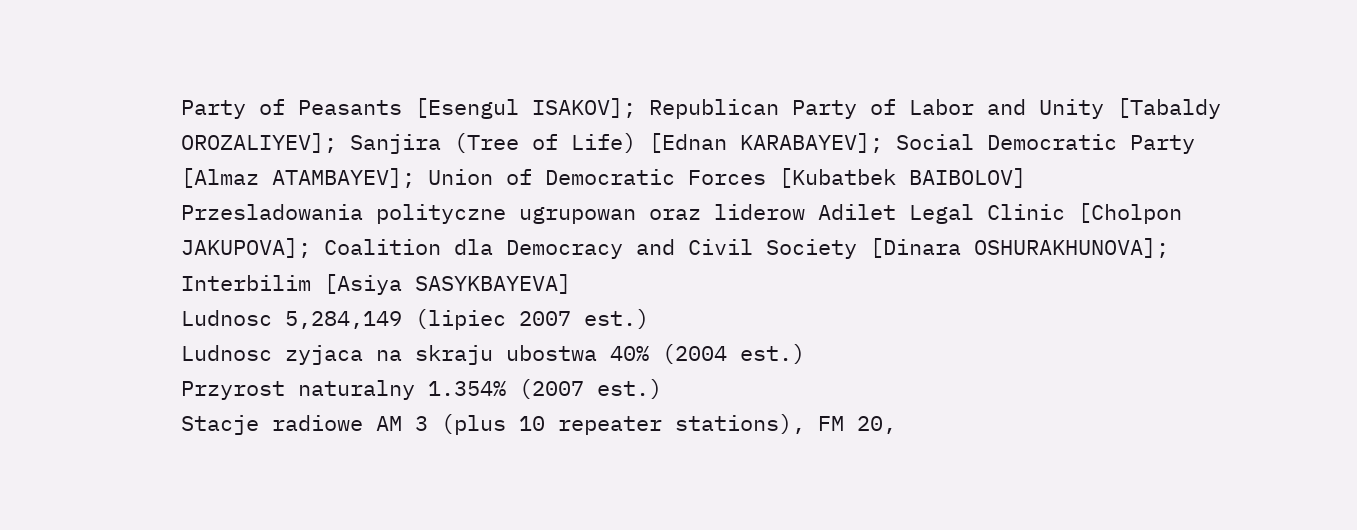Party of Peasants [Esengul ISAKOV]; Republican Party of Labor and Unity [Tabaldy OROZALIYEV]; Sanjira (Tree of Life) [Ednan KARABAYEV]; Social Democratic Party [Almaz ATAMBAYEV]; Union of Democratic Forces [Kubatbek BAIBOLOV]
Przesladowania polityczne ugrupowan oraz liderow Adilet Legal Clinic [Cholpon JAKUPOVA]; Coalition dla Democracy and Civil Society [Dinara OSHURAKHUNOVA]; Interbilim [Asiya SASYKBAYEVA]
Ludnosc 5,284,149 (lipiec 2007 est.)
Ludnosc zyjaca na skraju ubostwa 40% (2004 est.)
Przyrost naturalny 1.354% (2007 est.)
Stacje radiowe AM 3 (plus 10 repeater stations), FM 20,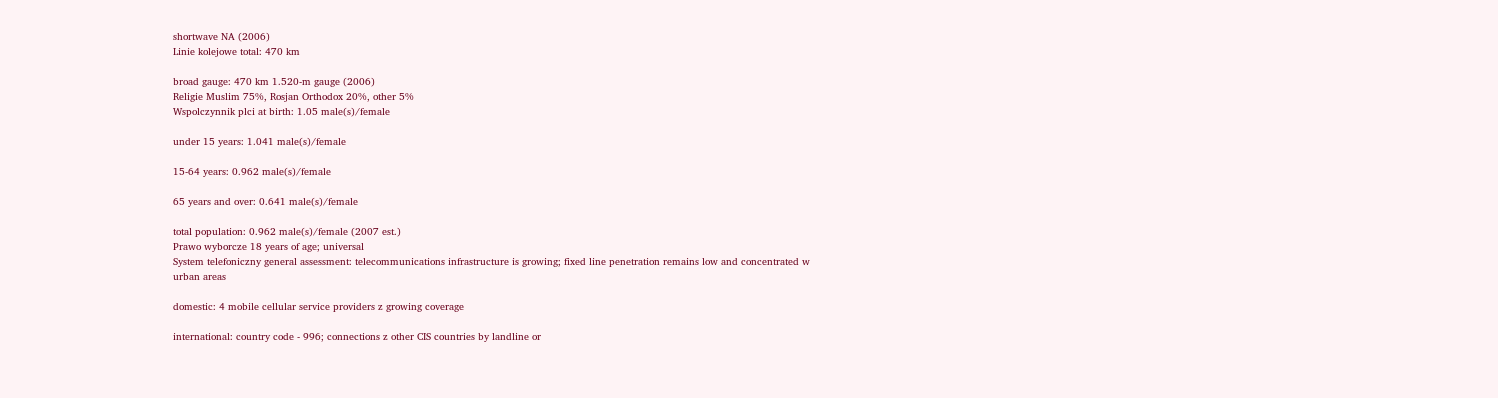shortwave NA (2006)
Linie kolejowe total: 470 km

broad gauge: 470 km 1.520-m gauge (2006)
Religie Muslim 75%, Rosjan Orthodox 20%, other 5%
Wspolczynnik plci at birth: 1.05 male(s)/female

under 15 years: 1.041 male(s)/female

15-64 years: 0.962 male(s)/female

65 years and over: 0.641 male(s)/female

total population: 0.962 male(s)/female (2007 est.)
Prawo wyborcze 18 years of age; universal
System telefoniczny general assessment: telecommunications infrastructure is growing; fixed line penetration remains low and concentrated w urban areas

domestic: 4 mobile cellular service providers z growing coverage

international: country code - 996; connections z other CIS countries by landline or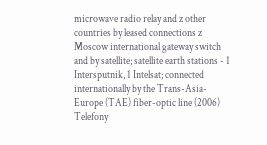microwave radio relay and z other countries by leased connections z Moscow international gateway switch and by satellite; satellite earth stations - 1 Intersputnik, 1 Intelsat; connected internationally by the Trans-Asia-Europe (TAE) fiber-optic line (2006)
Telefony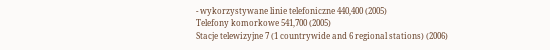- wykorzystywane linie telefoniczne 440,400 (2005)
Telefony komorkowe 541,700 (2005)
Stacje telewizyjne 7 (1 countrywide and 6 regional stations) (2006)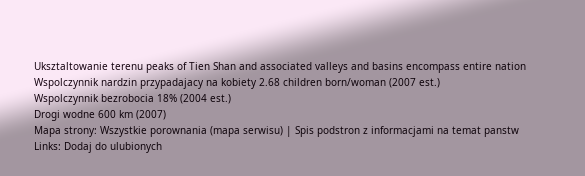Uksztaltowanie terenu peaks of Tien Shan and associated valleys and basins encompass entire nation
Wspolczynnik nardzin przypadajacy na kobiety 2.68 children born/woman (2007 est.)
Wspolczynnik bezrobocia 18% (2004 est.)
Drogi wodne 600 km (2007)
Mapa strony: Wszystkie porownania (mapa serwisu) | Spis podstron z informacjami na temat panstw
Links: Dodaj do ulubionych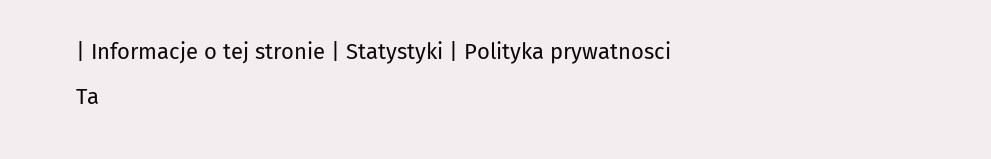| Informacje o tej stronie | Statystyki | Polityka prywatnosci
Ta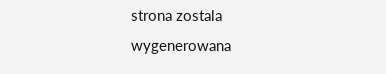strona zostala wygenerowana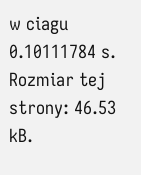w ciagu 0.10111784 s. Rozmiar tej strony: 46.53 kB.